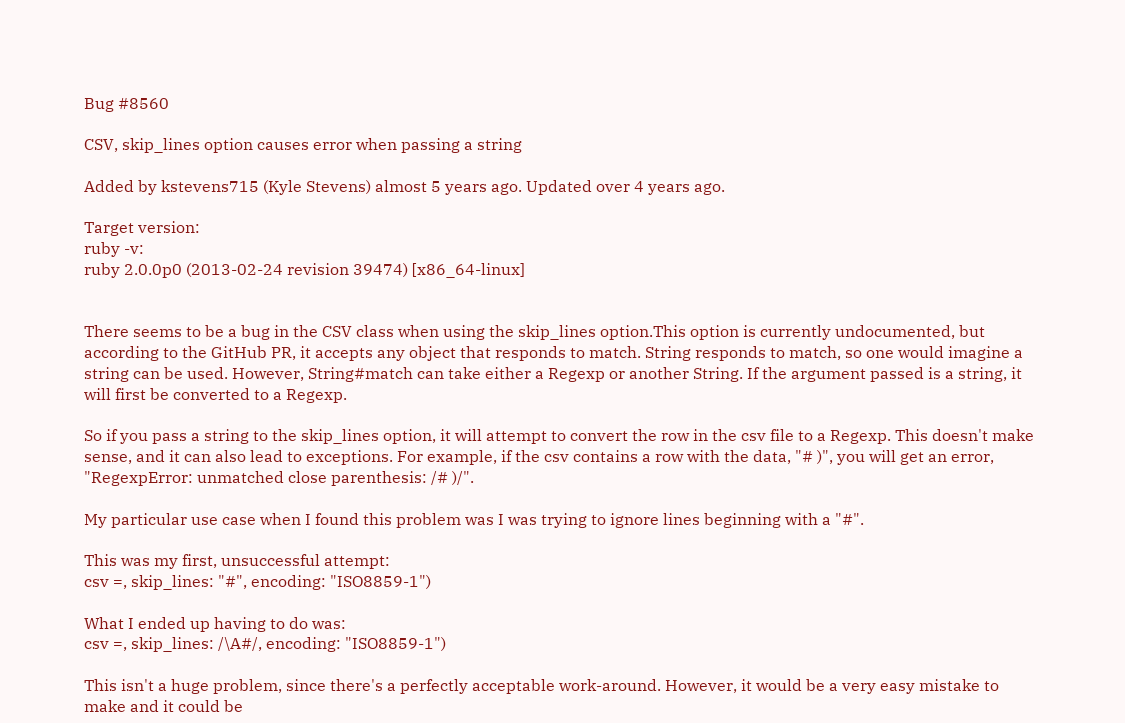Bug #8560

CSV, skip_lines option causes error when passing a string

Added by kstevens715 (Kyle Stevens) almost 5 years ago. Updated over 4 years ago.

Target version:
ruby -v:
ruby 2.0.0p0 (2013-02-24 revision 39474) [x86_64-linux]


There seems to be a bug in the CSV class when using the skip_lines option.This option is currently undocumented, but according to the GitHub PR, it accepts any object that responds to match. String responds to match, so one would imagine a string can be used. However, String#match can take either a Regexp or another String. If the argument passed is a string, it will first be converted to a Regexp.

So if you pass a string to the skip_lines option, it will attempt to convert the row in the csv file to a Regexp. This doesn't make sense, and it can also lead to exceptions. For example, if the csv contains a row with the data, "# )", you will get an error, "RegexpError: unmatched close parenthesis: /# )/".

My particular use case when I found this problem was I was trying to ignore lines beginning with a "#".

This was my first, unsuccessful attempt:
csv =, skip_lines: "#", encoding: "ISO8859-1")

What I ended up having to do was:
csv =, skip_lines: /\A#/, encoding: "ISO8859-1")

This isn't a huge problem, since there's a perfectly acceptable work-around. However, it would be a very easy mistake to make and it could be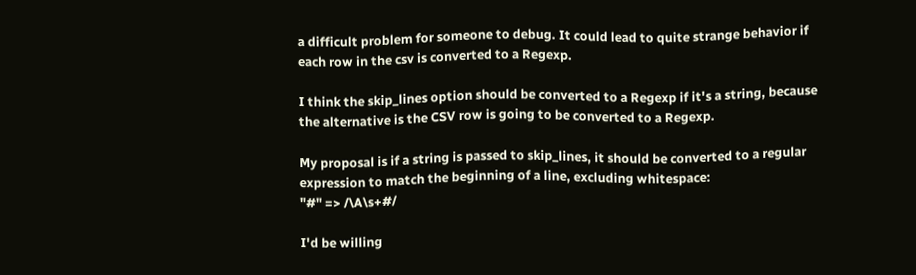a difficult problem for someone to debug. It could lead to quite strange behavior if each row in the csv is converted to a Regexp.

I think the skip_lines option should be converted to a Regexp if it's a string, because the alternative is the CSV row is going to be converted to a Regexp.

My proposal is if a string is passed to skip_lines, it should be converted to a regular expression to match the beginning of a line, excluding whitespace:
"#" => /\A\s+#/

I'd be willing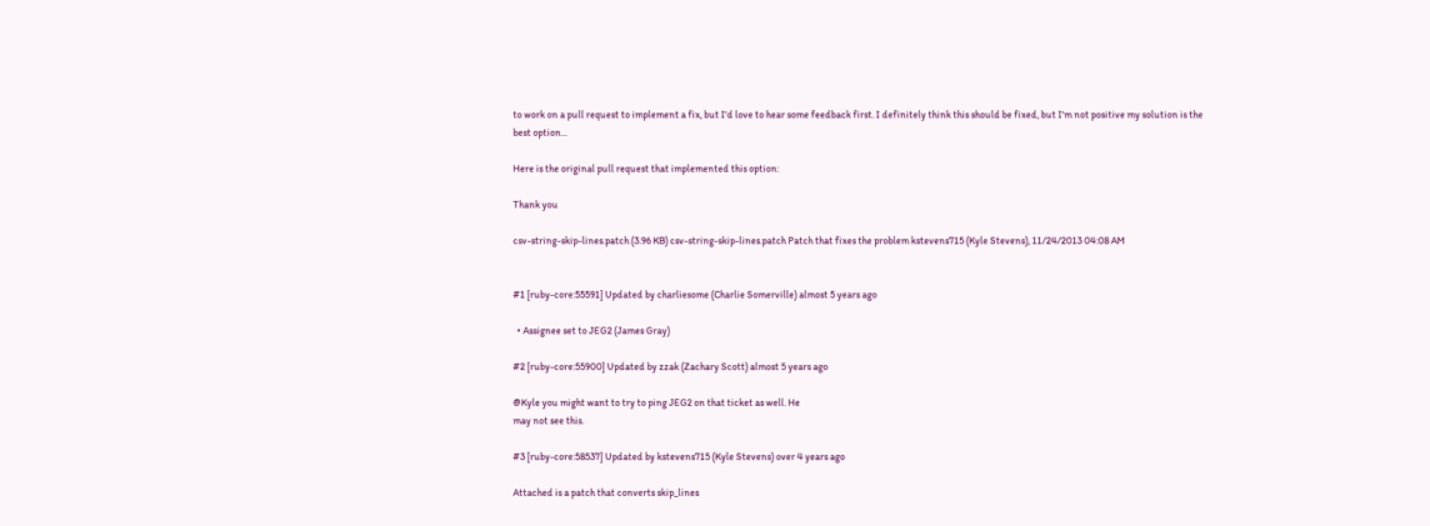to work on a pull request to implement a fix, but I'd love to hear some feedback first. I definitely think this should be fixed, but I'm not positive my solution is the best option...

Here is the original pull request that implemented this option:

Thank you

csv-string-skip-lines.patch (3.96 KB) csv-string-skip-lines.patch Patch that fixes the problem kstevens715 (Kyle Stevens), 11/24/2013 04:08 AM


#1 [ruby-core:55591] Updated by charliesome (Charlie Somerville) almost 5 years ago

  • Assignee set to JEG2 (James Gray)

#2 [ruby-core:55900] Updated by zzak (Zachary Scott) almost 5 years ago

@Kyle you might want to try to ping JEG2 on that ticket as well. He
may not see this.

#3 [ruby-core:58537] Updated by kstevens715 (Kyle Stevens) over 4 years ago

Attached is a patch that converts skip_lines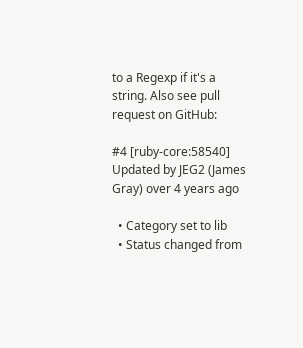to a Regexp if it's a string. Also see pull request on GitHub:

#4 [ruby-core:58540] Updated by JEG2 (James Gray) over 4 years ago

  • Category set to lib
  • Status changed from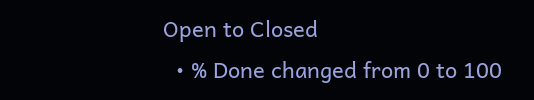Open to Closed
  • % Done changed from 0 to 100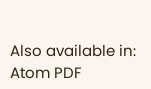Also available in: Atom PDF